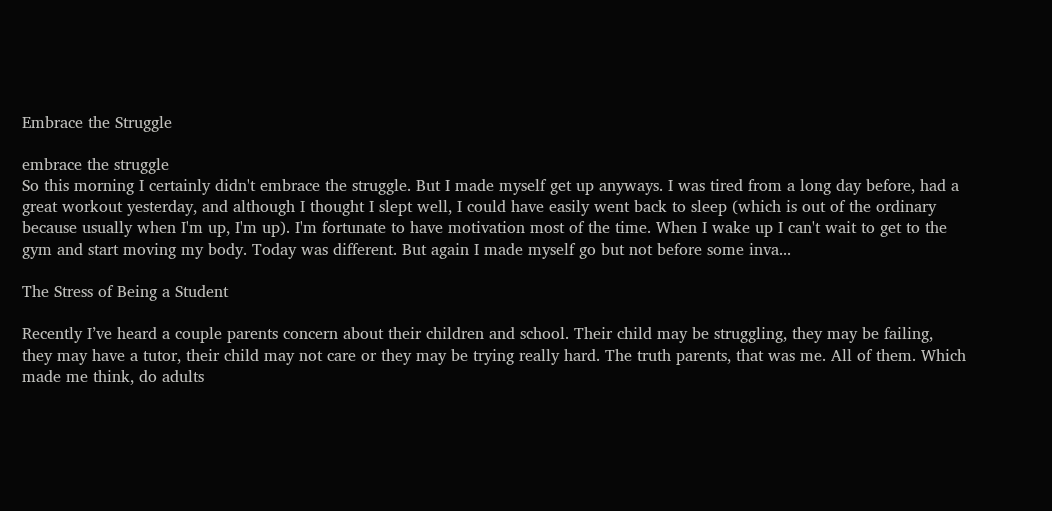Embrace the Struggle

embrace the struggle
So this morning I certainly didn't embrace the struggle. But I made myself get up anyways. I was tired from a long day before, had a great workout yesterday, and although I thought I slept well, I could have easily went back to sleep (which is out of the ordinary because usually when I'm up, I'm up). I'm fortunate to have motivation most of the time. When I wake up I can't wait to get to the gym and start moving my body. Today was different. But again I made myself go but not before some inva...

The Stress of Being a Student

Recently I’ve heard a couple parents concern about their children and school. Their child may be struggling, they may be failing, they may have a tutor, their child may not care or they may be trying really hard. The truth parents, that was me. All of them. Which made me think, do adults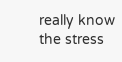really know the stress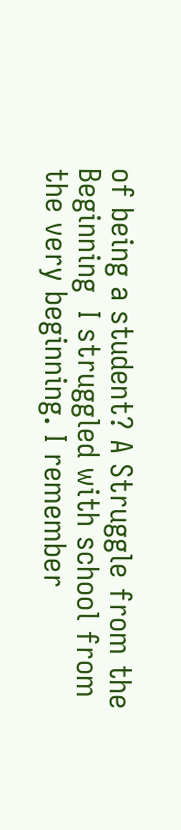of being a student? A Struggle from the Beginning  I struggled with school from the very beginning. I remember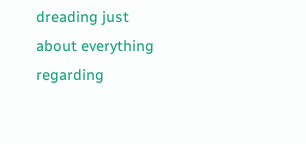dreading just about everything regarding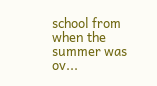school from when the summer was ov...